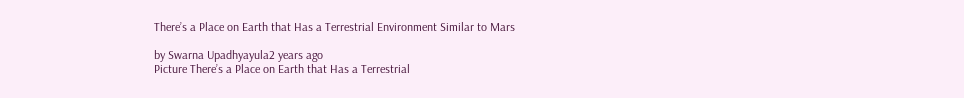There’s a Place on Earth that Has a Terrestrial Environment Similar to Mars

by Swarna Upadhyayula2 years ago
Picture There’s a Place on Earth that Has a Terrestrial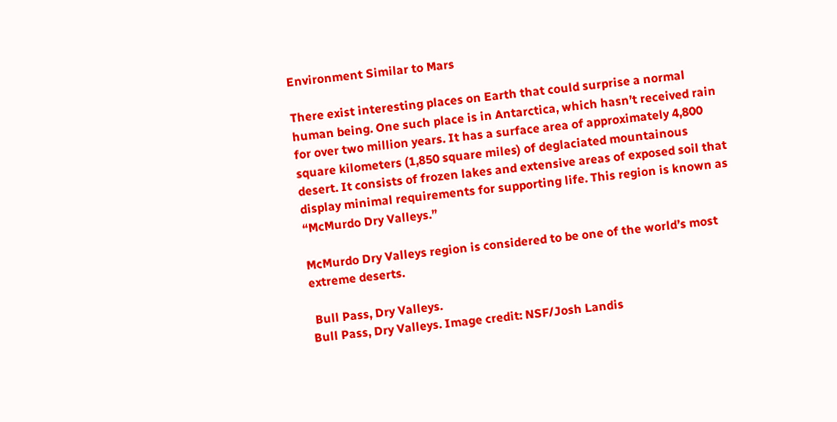Environment Similar to Mars

There exist interesting places on Earth that could surprise a normal human being. One such place is in Antarctica, which hasn’t received rain for over two million years. It has a surface area of approximately 4,800 square kilometers (1,850 square miles) of deglaciated mountainous desert. It consists of frozen lakes and extensive areas of exposed soil that display minimal requirements for supporting life. This region is known as “McMurdo Dry Valleys.”

McMurdo Dry Valleys region is considered to be one of the world’s most extreme deserts.

 Bull Pass, Dry Valleys.
Bull Pass, Dry Valleys. Image credit: NSF/Josh Landis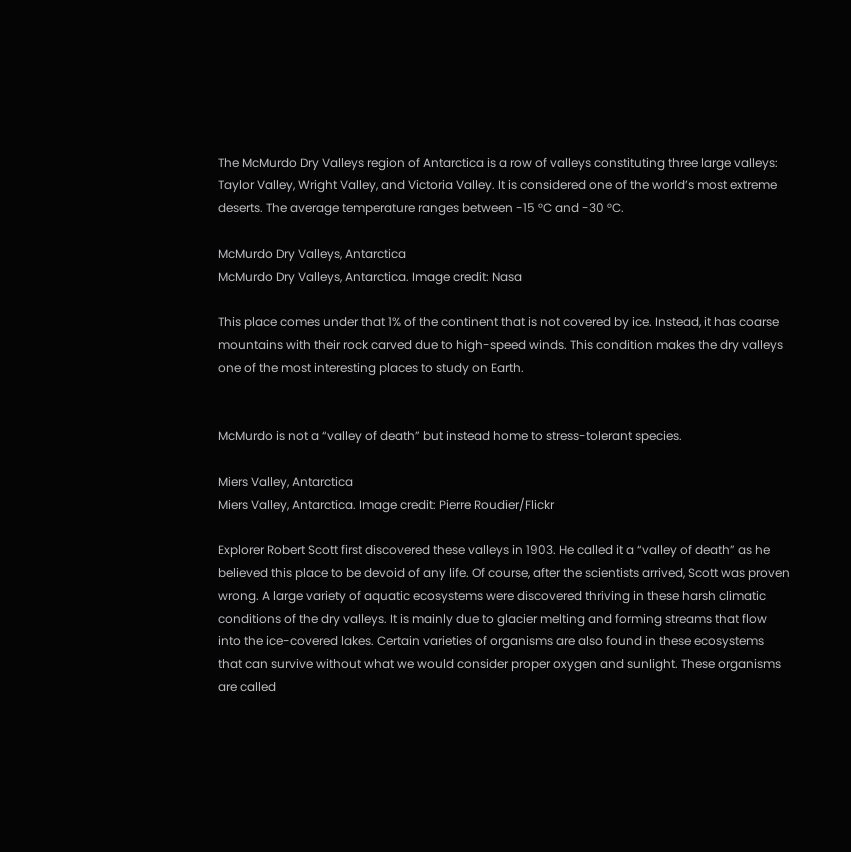The McMurdo Dry Valleys region of Antarctica is a row of valleys constituting three large valleys: Taylor Valley, Wright Valley, and Victoria Valley. It is considered one of the world’s most extreme deserts. The average temperature ranges between -15 °C and -30 °C.

McMurdo Dry Valleys, Antarctica
McMurdo Dry Valleys, Antarctica. Image credit: Nasa

This place comes under that 1% of the continent that is not covered by ice. Instead, it has coarse mountains with their rock carved due to high-speed winds. This condition makes the dry valleys one of the most interesting places to study on Earth.


McMurdo is not a “valley of death” but instead home to stress-tolerant species.

Miers Valley, Antarctica
Miers Valley, Antarctica. Image credit: Pierre Roudier/Flickr

Explorer Robert Scott first discovered these valleys in 1903. He called it a “valley of death” as he believed this place to be devoid of any life. Of course, after the scientists arrived, Scott was proven wrong. A large variety of aquatic ecosystems were discovered thriving in these harsh climatic conditions of the dry valleys. It is mainly due to glacier melting and forming streams that flow into the ice-covered lakes. Certain varieties of organisms are also found in these ecosystems that can survive without what we would consider proper oxygen and sunlight. These organisms are called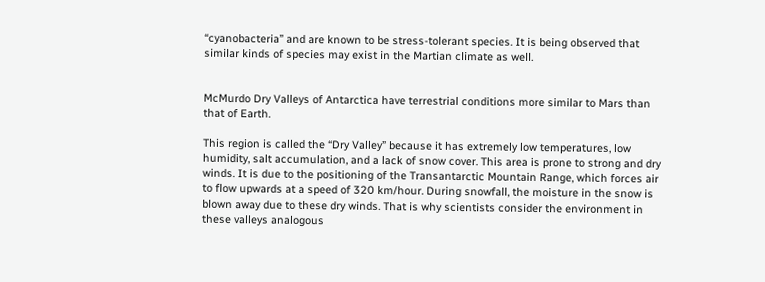“cyanobacteria” and are known to be stress-tolerant species. It is being observed that similar kinds of species may exist in the Martian climate as well.


McMurdo Dry Valleys of Antarctica have terrestrial conditions more similar to Mars than that of Earth.

This region is called the “Dry Valley” because it has extremely low temperatures, low humidity, salt accumulation, and a lack of snow cover. This area is prone to strong and dry winds. It is due to the positioning of the Transantarctic Mountain Range, which forces air to flow upwards at a speed of 320 km/hour. During snowfall, the moisture in the snow is blown away due to these dry winds. That is why scientists consider the environment in these valleys analogous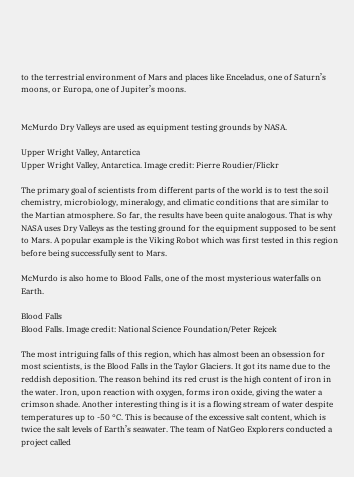to the terrestrial environment of Mars and places like Enceladus, one of Saturn’s moons, or Europa, one of Jupiter’s moons.


McMurdo Dry Valleys are used as equipment testing grounds by NASA.

Upper Wright Valley, Antarctica
Upper Wright Valley, Antarctica. Image credit: Pierre Roudier/Flickr

The primary goal of scientists from different parts of the world is to test the soil chemistry, microbiology, mineralogy, and climatic conditions that are similar to the Martian atmosphere. So far, the results have been quite analogous. That is why NASA uses Dry Valleys as the testing ground for the equipment supposed to be sent to Mars. A popular example is the Viking Robot which was first tested in this region before being successfully sent to Mars.

McMurdo is also home to Blood Falls, one of the most mysterious waterfalls on Earth.

Blood Falls
Blood Falls. Image credit: National Science Foundation/Peter Rejcek

The most intriguing falls of this region, which has almost been an obsession for most scientists, is the Blood Falls in the Taylor Glaciers. It got its name due to the reddish deposition. The reason behind its red crust is the high content of iron in the water. Iron, upon reaction with oxygen, forms iron oxide, giving the water a crimson shade. Another interesting thing is it is a flowing stream of water despite temperatures up to -50 °C. This is because of the excessive salt content, which is twice the salt levels of Earth’s seawater. The team of NatGeo Explorers conducted a project called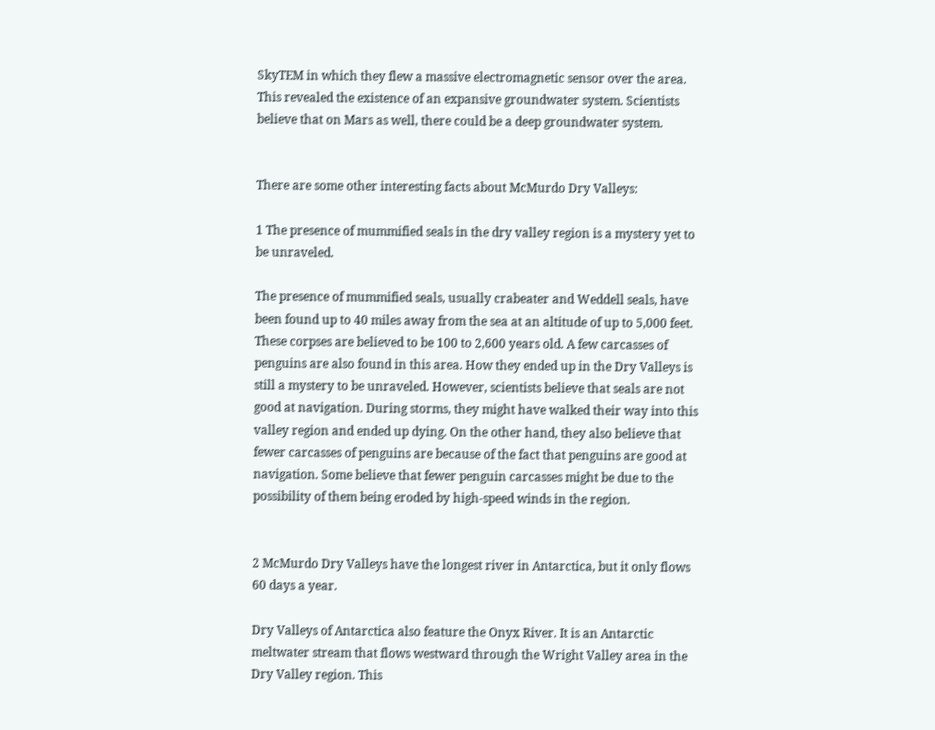SkyTEM in which they flew a massive electromagnetic sensor over the area. This revealed the existence of an expansive groundwater system. Scientists believe that on Mars as well, there could be a deep groundwater system.


There are some other interesting facts about McMurdo Dry Valleys:

1 The presence of mummified seals in the dry valley region is a mystery yet to be unraveled.

The presence of mummified seals, usually crabeater and Weddell seals, have been found up to 40 miles away from the sea at an altitude of up to 5,000 feet. These corpses are believed to be 100 to 2,600 years old. A few carcasses of penguins are also found in this area. How they ended up in the Dry Valleys is still a mystery to be unraveled. However, scientists believe that seals are not good at navigation. During storms, they might have walked their way into this valley region and ended up dying. On the other hand, they also believe that fewer carcasses of penguins are because of the fact that penguins are good at navigation. Some believe that fewer penguin carcasses might be due to the possibility of them being eroded by high-speed winds in the region.


2 McMurdo Dry Valleys have the longest river in Antarctica, but it only flows 60 days a year.

Dry Valleys of Antarctica also feature the Onyx River. It is an Antarctic meltwater stream that flows westward through the Wright Valley area in the Dry Valley region. This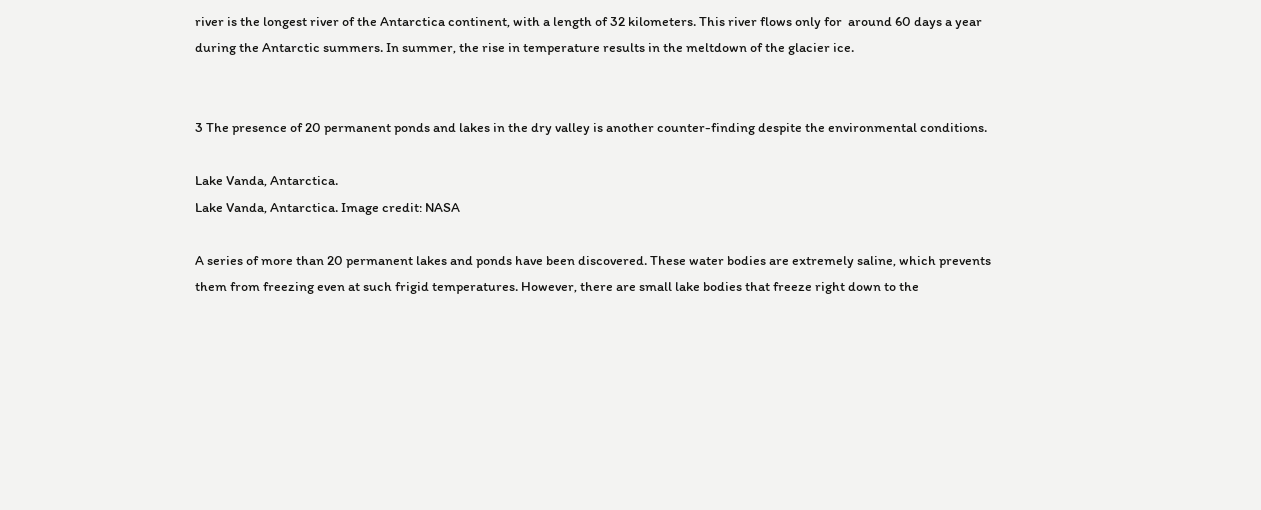river is the longest river of the Antarctica continent, with a length of 32 kilometers. This river flows only for  around 60 days a year during the Antarctic summers. In summer, the rise in temperature results in the meltdown of the glacier ice.


3 The presence of 20 permanent ponds and lakes in the dry valley is another counter-finding despite the environmental conditions.

Lake Vanda, Antarctica.
Lake Vanda, Antarctica. Image credit: NASA

A series of more than 20 permanent lakes and ponds have been discovered. These water bodies are extremely saline, which prevents them from freezing even at such frigid temperatures. However, there are small lake bodies that freeze right down to the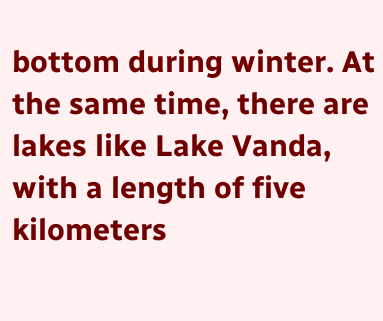bottom during winter. At the same time, there are lakes like Lake Vanda, with a length of five kilometers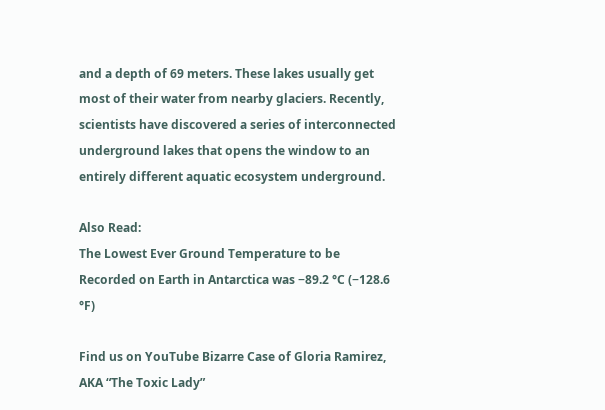and a depth of 69 meters. These lakes usually get most of their water from nearby glaciers. Recently, scientists have discovered a series of interconnected underground lakes that opens the window to an entirely different aquatic ecosystem underground.

Also Read:
The Lowest Ever Ground Temperature to be Recorded on Earth in Antarctica was −89.2 °C (−128.6 °F)

Find us on YouTube Bizarre Case of Gloria Ramirez, AKA “The Toxic Lady”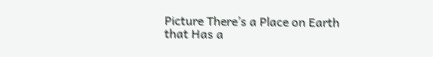Picture There’s a Place on Earth that Has a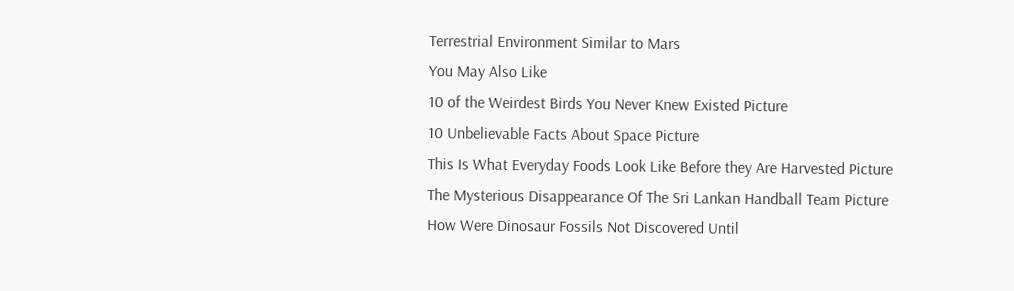Terrestrial Environment Similar to Mars
You May Also Like
10 of the Weirdest Birds You Never Knew Existed Picture
10 Unbelievable Facts About Space Picture
This Is What Everyday Foods Look Like Before they Are Harvested Picture
The Mysterious Disappearance Of The Sri Lankan Handball Team Picture
How Were Dinosaur Fossils Not Discovered Until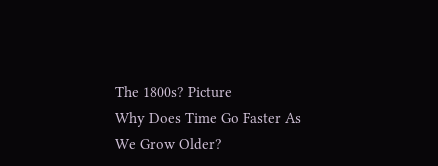The 1800s? Picture
Why Does Time Go Faster As We Grow Older?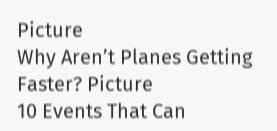Picture
Why Aren’t Planes Getting Faster? Picture
10 Events That Can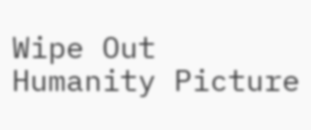Wipe Out Humanity Picture